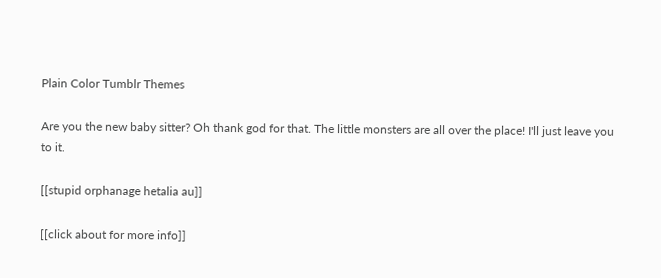Plain Color Tumblr Themes

Are you the new baby sitter? Oh thank god for that. The little monsters are all over the place! I'll just leave you to it.

[[stupid orphanage hetalia au]]

[[click about for more info]]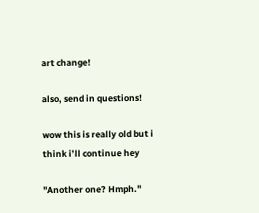art change!

also, send in questions!

wow this is really old but i think i’ll continue hey

"Another one? Hmph."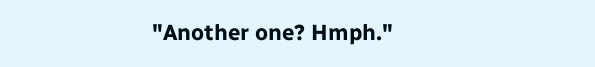"Another one? Hmph."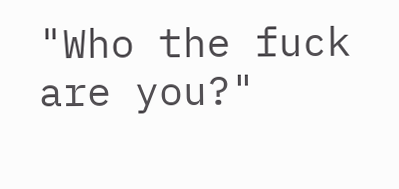"Who the fuck are you?"